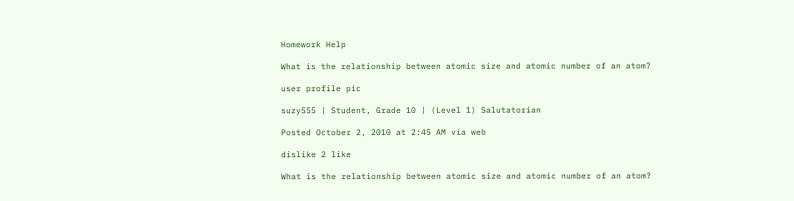Homework Help

What is the relationship between atomic size and atomic number of an atom?

user profile pic

suzy555 | Student, Grade 10 | (Level 1) Salutatorian

Posted October 2, 2010 at 2:45 AM via web

dislike 2 like

What is the relationship between atomic size and atomic number of an atom?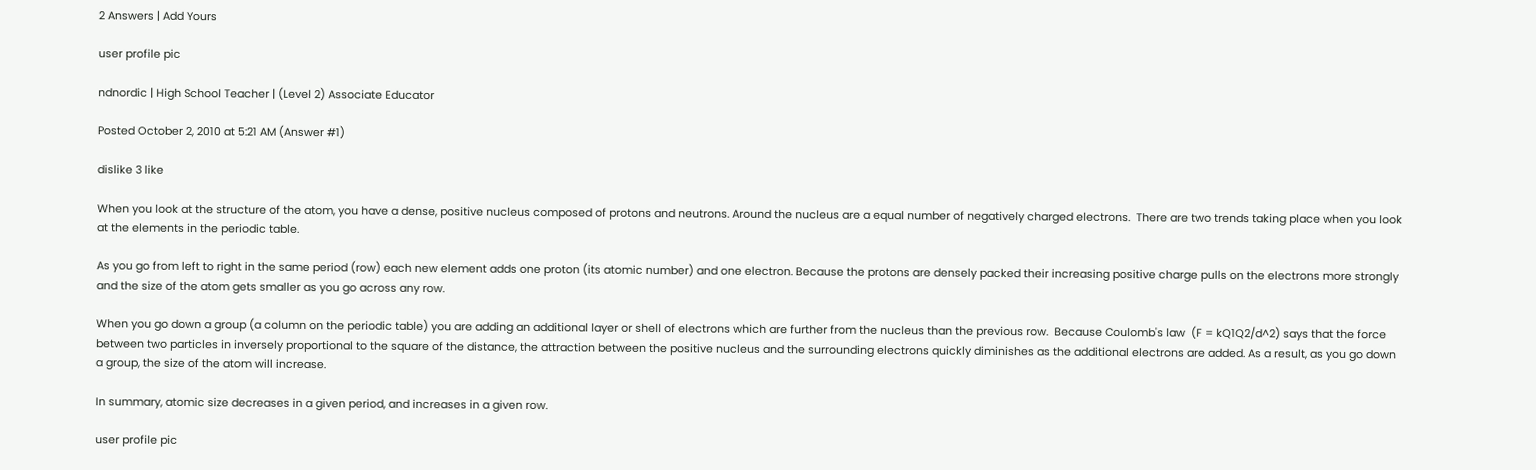2 Answers | Add Yours

user profile pic

ndnordic | High School Teacher | (Level 2) Associate Educator

Posted October 2, 2010 at 5:21 AM (Answer #1)

dislike 3 like

When you look at the structure of the atom, you have a dense, positive nucleus composed of protons and neutrons. Around the nucleus are a equal number of negatively charged electrons.  There are two trends taking place when you look at the elements in the periodic table.

As you go from left to right in the same period (row) each new element adds one proton (its atomic number) and one electron. Because the protons are densely packed their increasing positive charge pulls on the electrons more strongly and the size of the atom gets smaller as you go across any row.

When you go down a group (a column on the periodic table) you are adding an additional layer or shell of electrons which are further from the nucleus than the previous row.  Because Coulomb's law  (F = kQ1Q2/d^2) says that the force between two particles in inversely proportional to the square of the distance, the attraction between the positive nucleus and the surrounding electrons quickly diminishes as the additional electrons are added. As a result, as you go down a group, the size of the atom will increase.

In summary, atomic size decreases in a given period, and increases in a given row.

user profile pic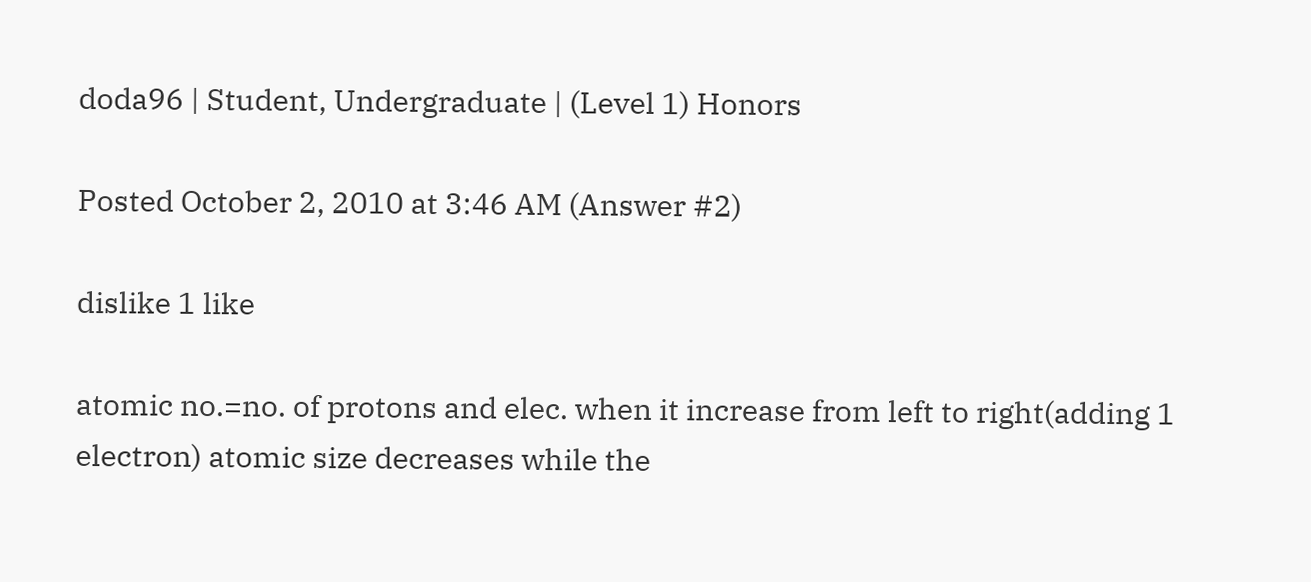doda96 | Student, Undergraduate | (Level 1) Honors

Posted October 2, 2010 at 3:46 AM (Answer #2)

dislike 1 like

atomic no.=no. of protons and elec. when it increase from left to right(adding 1 electron) atomic size decreases while the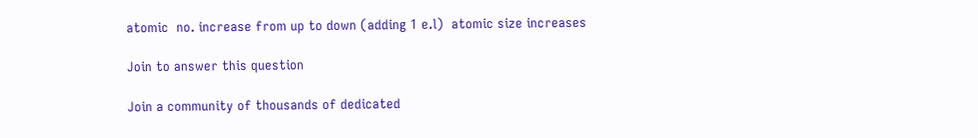atomic  no. increase from up to down (adding 1 e.l)  atomic size increases

Join to answer this question

Join a community of thousands of dedicated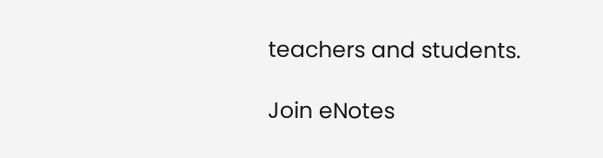teachers and students.

Join eNotes